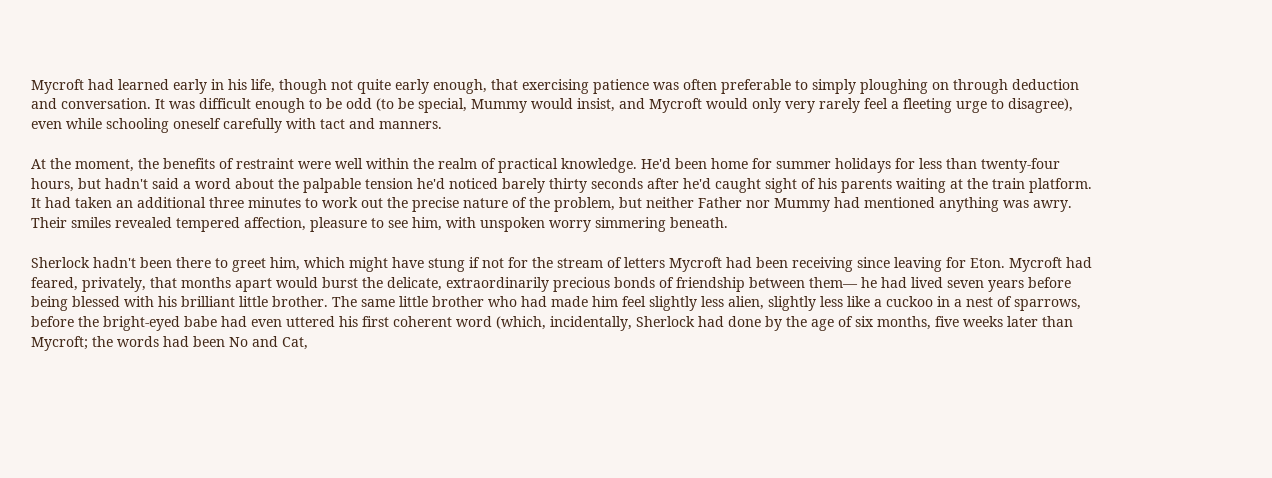Mycroft had learned early in his life, though not quite early enough, that exercising patience was often preferable to simply ploughing on through deduction and conversation. It was difficult enough to be odd (to be special, Mummy would insist, and Mycroft would only very rarely feel a fleeting urge to disagree), even while schooling oneself carefully with tact and manners.

At the moment, the benefits of restraint were well within the realm of practical knowledge. He'd been home for summer holidays for less than twenty-four hours, but hadn't said a word about the palpable tension he'd noticed barely thirty seconds after he'd caught sight of his parents waiting at the train platform. It had taken an additional three minutes to work out the precise nature of the problem, but neither Father nor Mummy had mentioned anything was awry. Their smiles revealed tempered affection, pleasure to see him, with unspoken worry simmering beneath.

Sherlock hadn't been there to greet him, which might have stung if not for the stream of letters Mycroft had been receiving since leaving for Eton. Mycroft had feared, privately, that months apart would burst the delicate, extraordinarily precious bonds of friendship between them— he had lived seven years before being blessed with his brilliant little brother. The same little brother who had made him feel slightly less alien, slightly less like a cuckoo in a nest of sparrows, before the bright-eyed babe had even uttered his first coherent word (which, incidentally, Sherlock had done by the age of six months, five weeks later than Mycroft; the words had been No and Cat,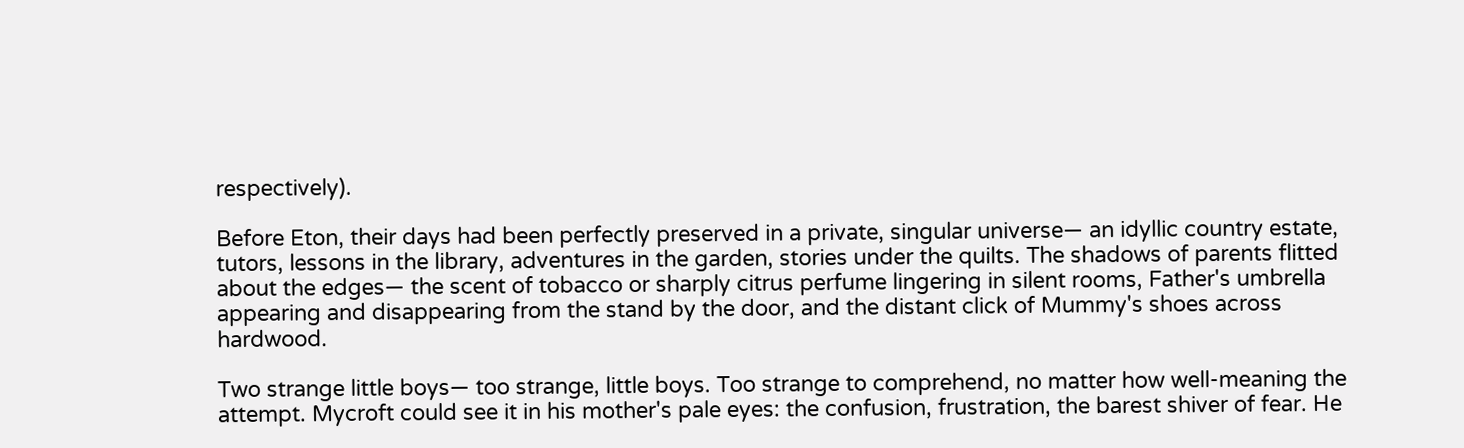respectively).

Before Eton, their days had been perfectly preserved in a private, singular universe— an idyllic country estate, tutors, lessons in the library, adventures in the garden, stories under the quilts. The shadows of parents flitted about the edges— the scent of tobacco or sharply citrus perfume lingering in silent rooms, Father's umbrella appearing and disappearing from the stand by the door, and the distant click of Mummy's shoes across hardwood.

Two strange little boys— too strange, little boys. Too strange to comprehend, no matter how well-meaning the attempt. Mycroft could see it in his mother's pale eyes: the confusion, frustration, the barest shiver of fear. He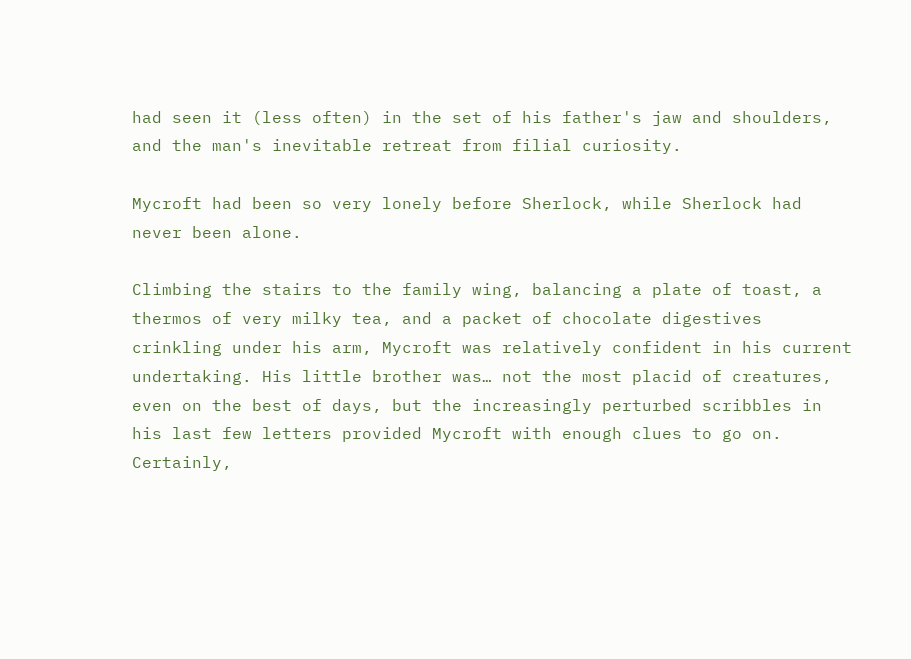had seen it (less often) in the set of his father's jaw and shoulders, and the man's inevitable retreat from filial curiosity.

Mycroft had been so very lonely before Sherlock, while Sherlock had never been alone.

Climbing the stairs to the family wing, balancing a plate of toast, a thermos of very milky tea, and a packet of chocolate digestives crinkling under his arm, Mycroft was relatively confident in his current undertaking. His little brother was… not the most placid of creatures, even on the best of days, but the increasingly perturbed scribbles in his last few letters provided Mycroft with enough clues to go on. Certainly,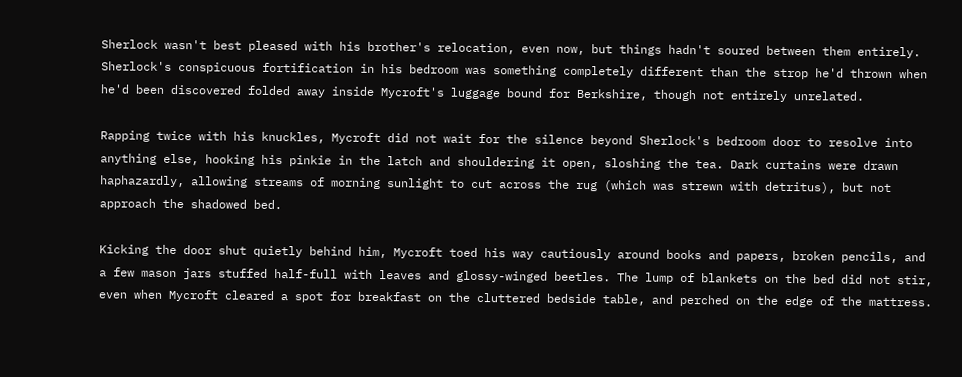Sherlock wasn't best pleased with his brother's relocation, even now, but things hadn't soured between them entirely. Sherlock's conspicuous fortification in his bedroom was something completely different than the strop he'd thrown when he'd been discovered folded away inside Mycroft's luggage bound for Berkshire, though not entirely unrelated.

Rapping twice with his knuckles, Mycroft did not wait for the silence beyond Sherlock's bedroom door to resolve into anything else, hooking his pinkie in the latch and shouldering it open, sloshing the tea. Dark curtains were drawn haphazardly, allowing streams of morning sunlight to cut across the rug (which was strewn with detritus), but not approach the shadowed bed.

Kicking the door shut quietly behind him, Mycroft toed his way cautiously around books and papers, broken pencils, and a few mason jars stuffed half-full with leaves and glossy-winged beetles. The lump of blankets on the bed did not stir, even when Mycroft cleared a spot for breakfast on the cluttered bedside table, and perched on the edge of the mattress.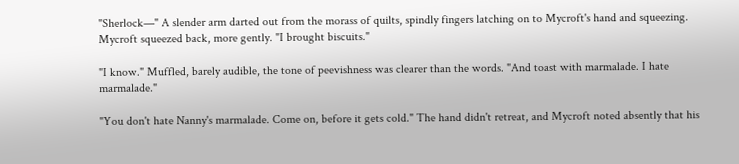"Sherlock—" A slender arm darted out from the morass of quilts, spindly fingers latching on to Mycroft's hand and squeezing. Mycroft squeezed back, more gently. "I brought biscuits."

"I know." Muffled, barely audible, the tone of peevishness was clearer than the words. "And toast with marmalade. I hate marmalade."

"You don't hate Nanny's marmalade. Come on, before it gets cold." The hand didn't retreat, and Mycroft noted absently that his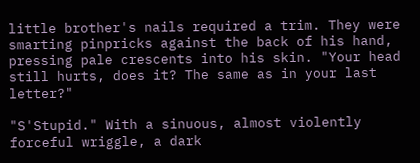little brother's nails required a trim. They were smarting pinpricks against the back of his hand, pressing pale crescents into his skin. "Your head still hurts, does it? The same as in your last letter?"

"S'Stupid." With a sinuous, almost violently forceful wriggle, a dark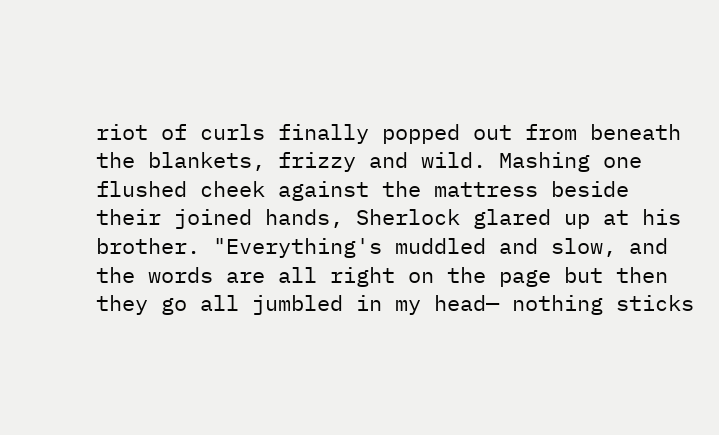riot of curls finally popped out from beneath the blankets, frizzy and wild. Mashing one flushed cheek against the mattress beside their joined hands, Sherlock glared up at his brother. "Everything's muddled and slow, and the words are all right on the page but then they go all jumbled in my head— nothing sticks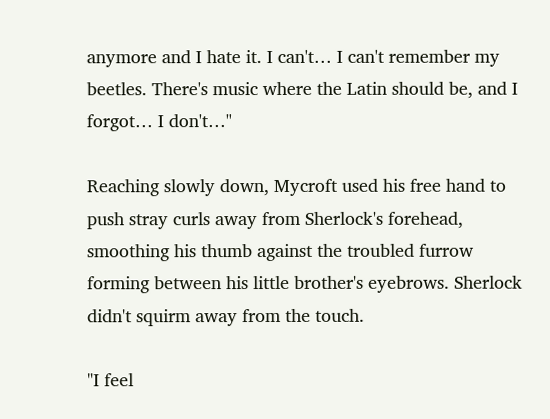anymore and I hate it. I can't… I can't remember my beetles. There's music where the Latin should be, and I forgot… I don't…"

Reaching slowly down, Mycroft used his free hand to push stray curls away from Sherlock's forehead, smoothing his thumb against the troubled furrow forming between his little brother's eyebrows. Sherlock didn't squirm away from the touch.

"I feel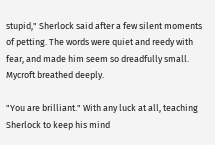stupid," Sherlock said after a few silent moments of petting. The words were quiet and reedy with fear, and made him seem so dreadfully small. Mycroft breathed deeply.

"You are brilliant." With any luck at all, teaching Sherlock to keep his mind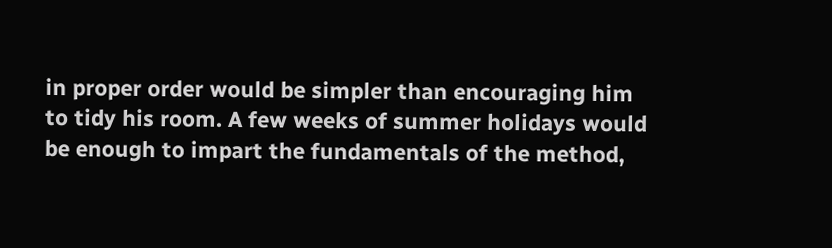in proper order would be simpler than encouraging him to tidy his room. A few weeks of summer holidays would be enough to impart the fundamentals of the method,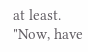at least. "Now, have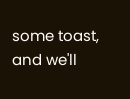some toast, and we'll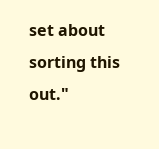set about sorting this out."